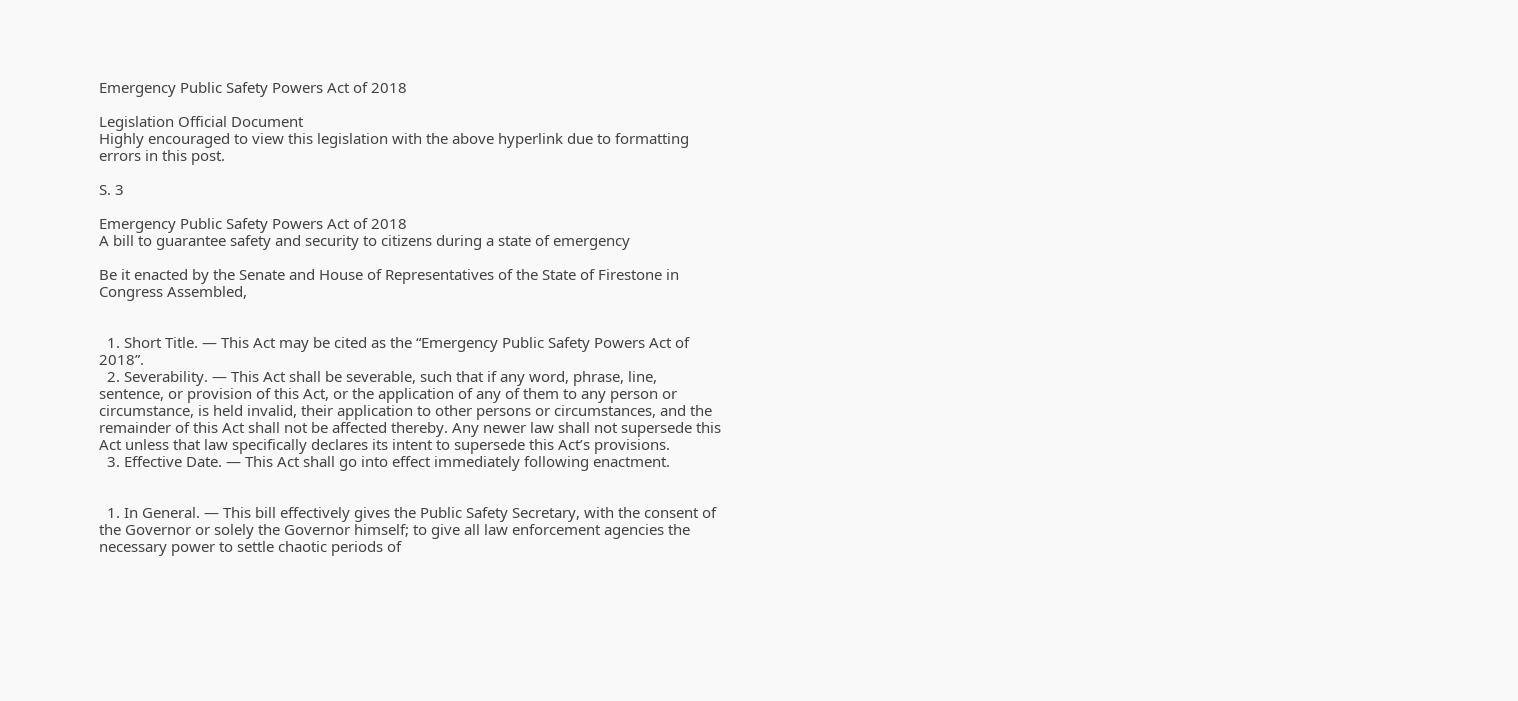Emergency Public Safety Powers Act of 2018

Legislation Official Document
Highly encouraged to view this legislation with the above hyperlink due to formatting errors in this post.

S. 3

Emergency Public Safety Powers Act of 2018
A bill to guarantee safety and security to citizens during a state of emergency

Be it enacted by the Senate and House of Representatives of the State of Firestone in Congress Assembled,


  1. Short Title. — This Act may be cited as the “Emergency Public Safety Powers Act of 2018”.
  2. Severability. — This Act shall be severable, such that if any word, phrase, line, sentence, or provision of this Act, or the application of any of them to any person or circumstance, is held invalid, their application to other persons or circumstances, and the remainder of this Act shall not be affected thereby. Any newer law shall not supersede this Act unless that law specifically declares its intent to supersede this Act’s provisions.
  3. Effective Date. — This Act shall go into effect immediately following enactment.


  1. In General. — This bill effectively gives the Public Safety Secretary, with the consent of the Governor or solely the Governor himself; to give all law enforcement agencies the necessary power to settle chaotic periods of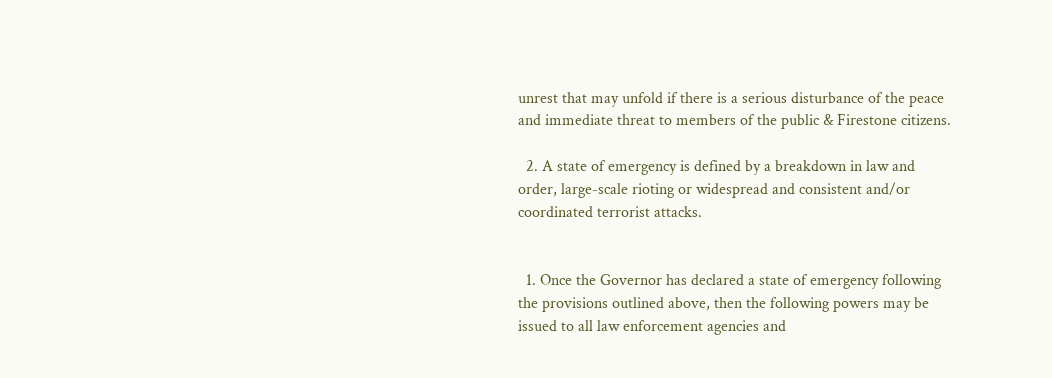unrest that may unfold if there is a serious disturbance of the peace and immediate threat to members of the public & Firestone citizens.

  2. A state of emergency is defined by a breakdown in law and order, large-scale rioting or widespread and consistent and/or coordinated terrorist attacks.


  1. Once the Governor has declared a state of emergency following the provisions outlined above, then the following powers may be issued to all law enforcement agencies and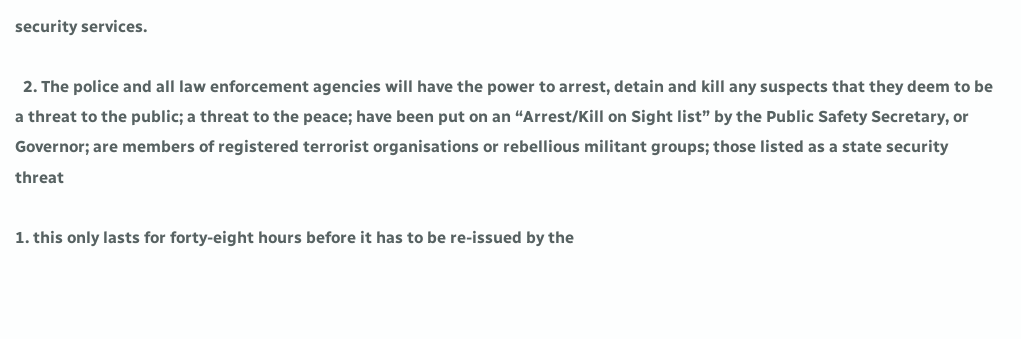security services.

  2. The police and all law enforcement agencies will have the power to arrest, detain and kill any suspects that they deem to be a threat to the public; a threat to the peace; have been put on an “Arrest/Kill on Sight list” by the Public Safety Secretary, or Governor; are members of registered terrorist organisations or rebellious militant groups; those listed as a state security threat

1. this only lasts for forty-eight hours before it has to be re-issued by the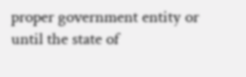proper government entity or until the state of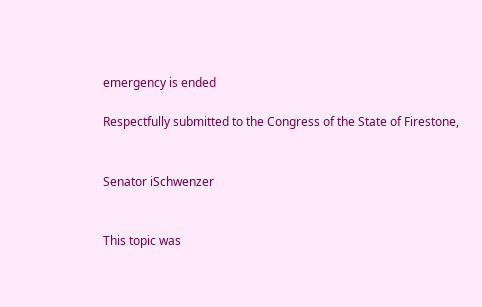emergency is ended

Respectfully submitted to the Congress of the State of Firestone,


Senator iSchwenzer


This topic was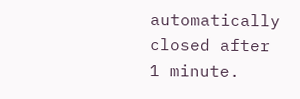automatically closed after 1 minute.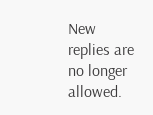New replies are no longer allowed.